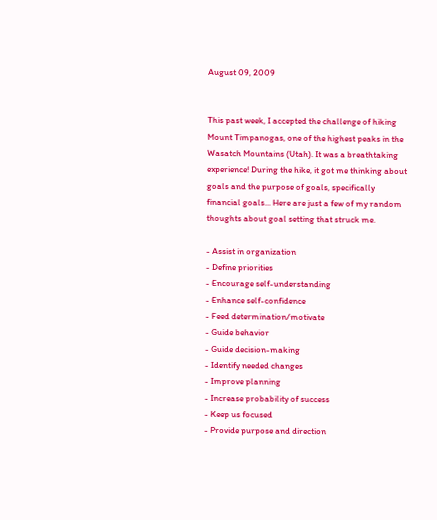August 09, 2009


This past week, I accepted the challenge of hiking Mount Timpanogas, one of the highest peaks in the Wasatch Mountains (Utah). It was a breathtaking experience! During the hike, it got me thinking about goals and the purpose of goals, specifically financial goals... Here are just a few of my random thoughts about goal setting that struck me.

- Assist in organization
- Define priorities
- Encourage self-understanding
- Enhance self-confidence
- Feed determination/motivate
- Guide behavior
- Guide decision-making
- Identify needed changes
- Improve planning
- Increase probability of success
- Keep us focused
- Provide purpose and direction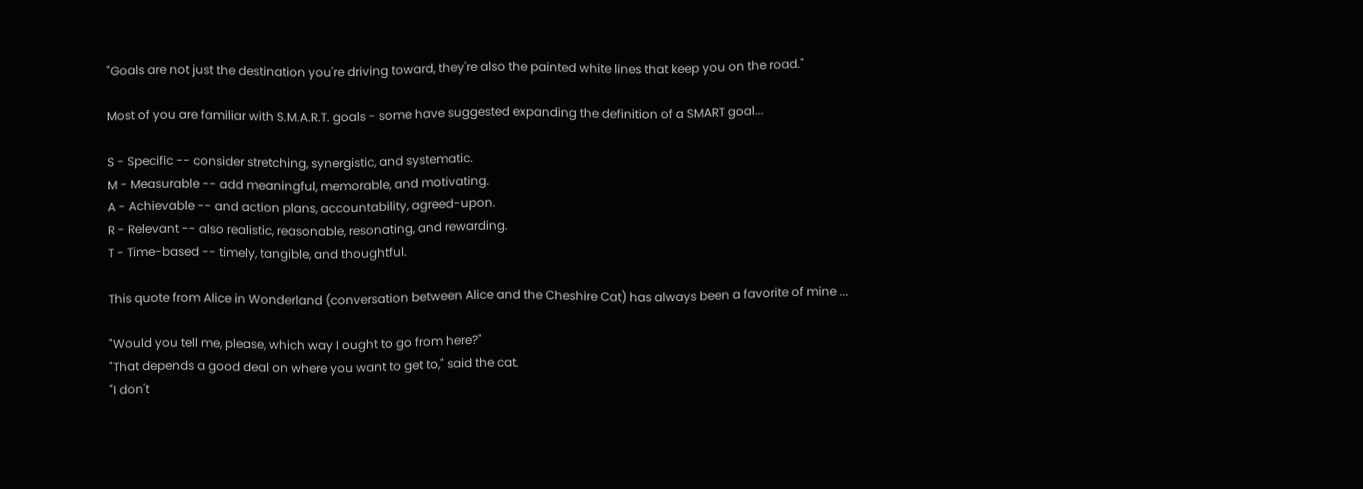"Goals are not just the destination you're driving toward, they're also the painted white lines that keep you on the road."

Most of you are familiar with S.M.A.R.T. goals - some have suggested expanding the definition of a SMART goal...

S - Specific -- consider stretching, synergistic, and systematic.
M - Measurable -- add meaningful, memorable, and motivating.
A - Achievable -- and action plans, accountability, agreed-upon.
R - Relevant -- also realistic, reasonable, resonating, and rewarding.
T - Time-based -- timely, tangible, and thoughtful.

This quote from Alice in Wonderland (conversation between Alice and the Cheshire Cat) has always been a favorite of mine ...

"Would you tell me, please, which way I ought to go from here?"
"That depends a good deal on where you want to get to," said the cat.
"I don't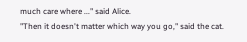much care where ..." said Alice.
"Then it doesn't matter which way you go," said the cat.